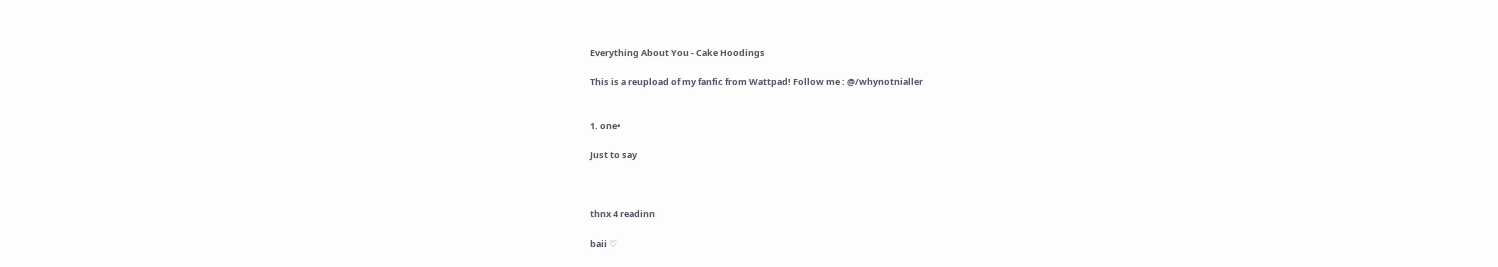Everything About You - Cake Hoodings

This is a reupload of my fanfic from Wattpad! Follow me : @/whynotnialler


1. one•

Just to say



thnx 4 readinn

baii ♡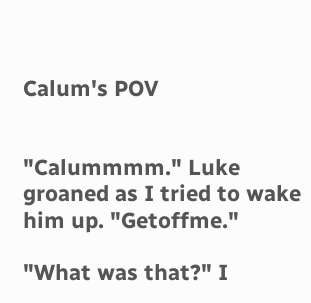Calum's POV


"Calummmm." Luke groaned as I tried to wake him up. "Getoffme."

"What was that?" I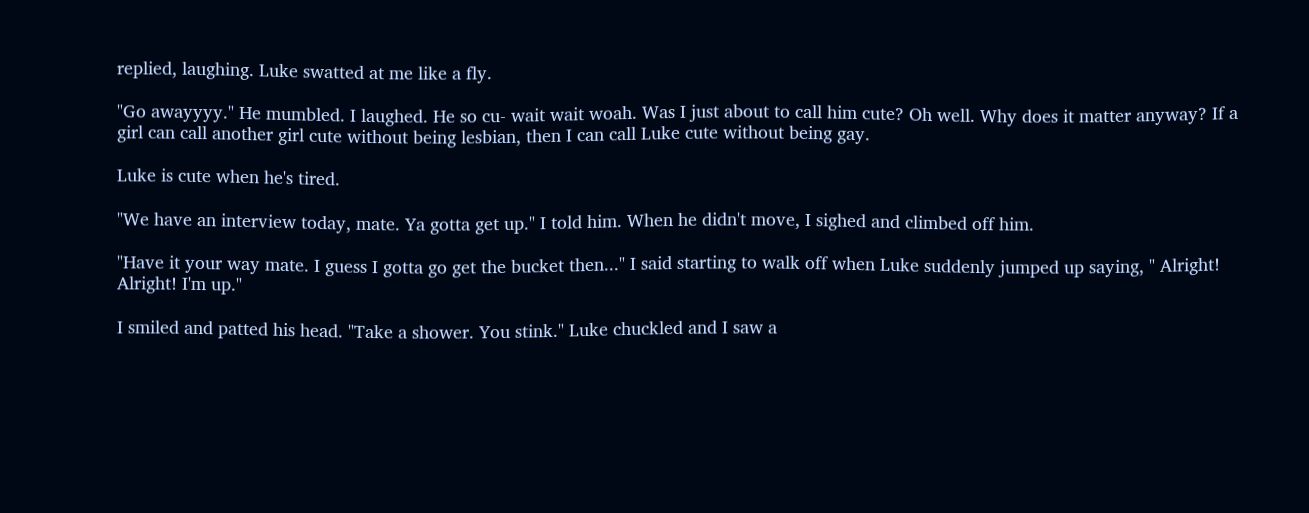replied, laughing. Luke swatted at me like a fly.

"Go awayyyy." He mumbled. I laughed. He so cu- wait wait woah. Was I just about to call him cute? Oh well. Why does it matter anyway? If a girl can call another girl cute without being lesbian, then I can call Luke cute without being gay.

Luke is cute when he's tired.

"We have an interview today, mate. Ya gotta get up." I told him. When he didn't move, I sighed and climbed off him.

"Have it your way mate. I guess I gotta go get the bucket then..." I said starting to walk off when Luke suddenly jumped up saying, " Alright! Alright! I'm up."

I smiled and patted his head. "Take a shower. You stink." Luke chuckled and I saw a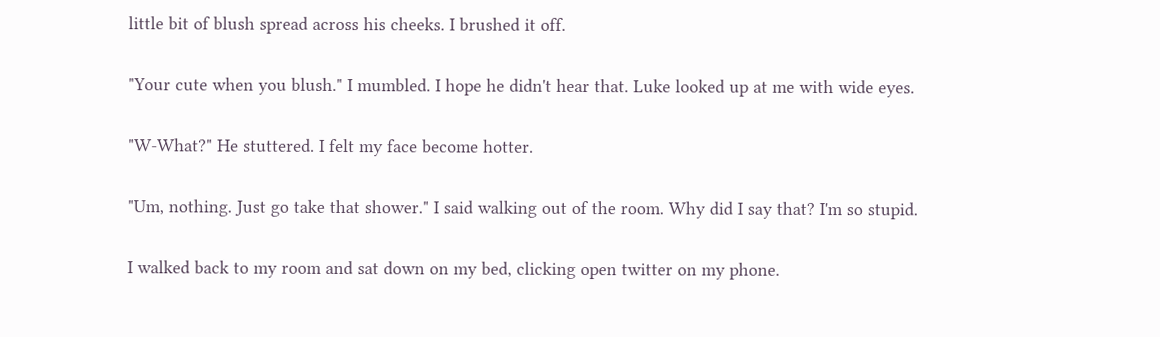little bit of blush spread across his cheeks. I brushed it off.

"Your cute when you blush." I mumbled. I hope he didn't hear that. Luke looked up at me with wide eyes.

"W-What?" He stuttered. I felt my face become hotter.

"Um, nothing. Just go take that shower." I said walking out of the room. Why did I say that? I'm so stupid.

I walked back to my room and sat down on my bed, clicking open twitter on my phone.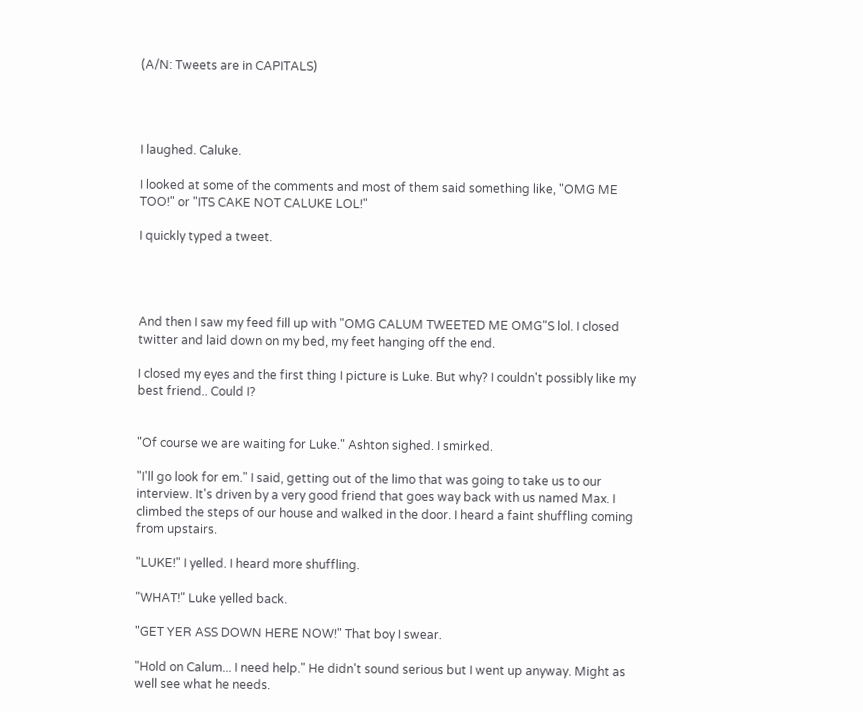(A/N: Tweets are in CAPITALS)




I laughed. Caluke.

I looked at some of the comments and most of them said something like, "OMG ME TOO!" or "ITS CAKE NOT CALUKE LOL!"

I quickly typed a tweet.




And then I saw my feed fill up with "OMG CALUM TWEETED ME OMG"S lol. I closed twitter and laid down on my bed, my feet hanging off the end.

I closed my eyes and the first thing I picture is Luke. But why? I couldn't possibly like my best friend.. Could I?


"Of course we are waiting for Luke." Ashton sighed. I smirked.

"I'll go look for em." I said, getting out of the limo that was going to take us to our interview. It's driven by a very good friend that goes way back with us named Max. I climbed the steps of our house and walked in the door. I heard a faint shuffling coming from upstairs.

"LUKE!" I yelled. I heard more shuffling.

"WHAT!" Luke yelled back.

"GET YER ASS DOWN HERE NOW!" That boy I swear.

"Hold on Calum... I need help." He didn't sound serious but I went up anyway. Might as well see what he needs.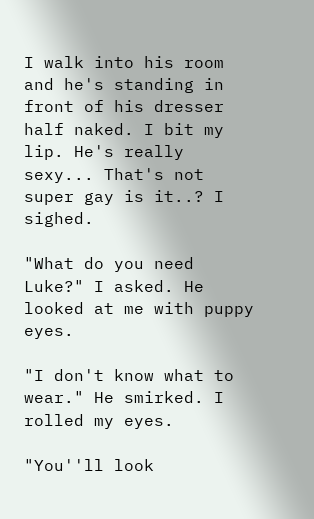I walk into his room and he's standing in front of his dresser half naked. I bit my lip. He's really sexy... That's not super gay is it..? I sighed.

"What do you need Luke?" I asked. He looked at me with puppy eyes.

"I don't know what to wear." He smirked. I rolled my eyes.

"You''ll look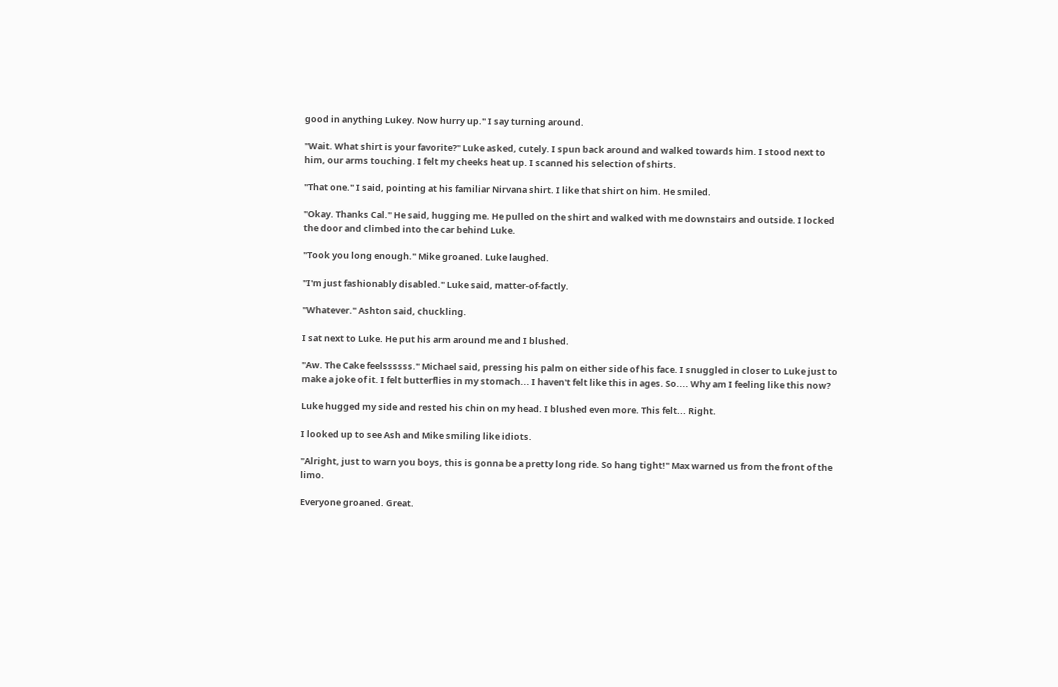good in anything Lukey. Now hurry up." I say turning around.

"Wait. What shirt is your favorite?" Luke asked, cutely. I spun back around and walked towards him. I stood next to him, our arms touching. I felt my cheeks heat up. I scanned his selection of shirts.

"That one." I said, pointing at his familiar Nirvana shirt. I like that shirt on him. He smiled.

"Okay. Thanks Cal." He said, hugging me. He pulled on the shirt and walked with me downstairs and outside. I locked the door and climbed into the car behind Luke.

"Took you long enough." Mike groaned. Luke laughed.

"I'm just fashionably disabled." Luke said, matter-of-factly.

"Whatever." Ashton said, chuckling.

I sat next to Luke. He put his arm around me and I blushed.

"Aw. The Cake feelssssss." Michael said, pressing his palm on either side of his face. I snuggled in closer to Luke just to make a joke of it. I felt butterflies in my stomach... I haven't felt like this in ages. So.... Why am I feeling like this now?

Luke hugged my side and rested his chin on my head. I blushed even more. This felt... Right.

I looked up to see Ash and Mike smiling like idiots.

"Alright, just to warn you boys, this is gonna be a pretty long ride. So hang tight!" Max warned us from the front of the limo.

Everyone groaned. Great.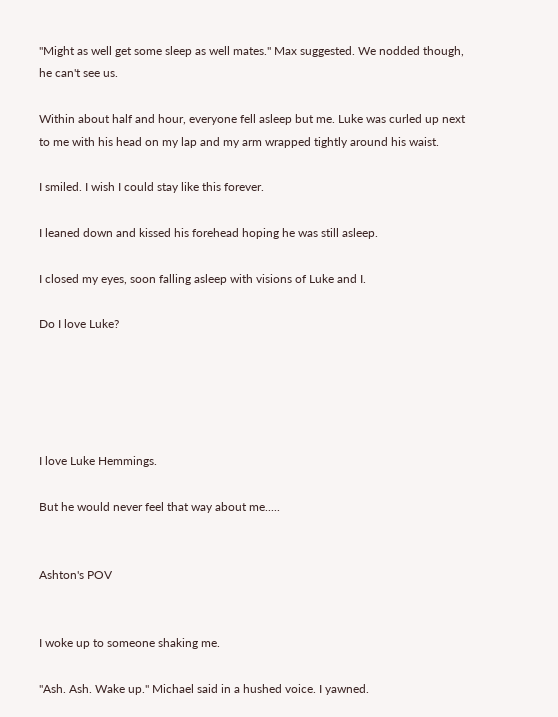"Might as well get some sleep as well mates." Max suggested. We nodded though, he can't see us.

Within about half and hour, everyone fell asleep but me. Luke was curled up next to me with his head on my lap and my arm wrapped tightly around his waist.

I smiled. I wish I could stay like this forever.

I leaned down and kissed his forehead hoping he was still asleep.

I closed my eyes, soon falling asleep with visions of Luke and I.

Do I love Luke?





I love Luke Hemmings.

But he would never feel that way about me.....


Ashton's POV


I woke up to someone shaking me.

"Ash. Ash. Wake up." Michael said in a hushed voice. I yawned.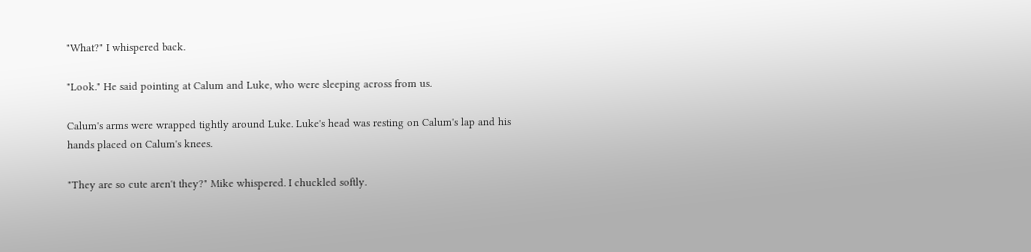"What?" I whispered back.

"Look." He said pointing at Calum and Luke, who were sleeping across from us.

Calum's arms were wrapped tightly around Luke. Luke's head was resting on Calum's lap and his hands placed on Calum's knees.

"They are so cute aren't they?" Mike whispered. I chuckled softly.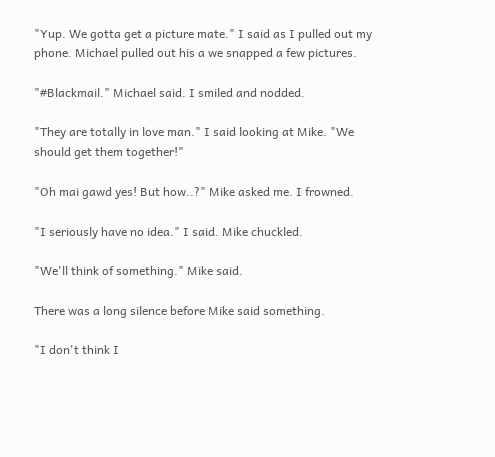"Yup. We gotta get a picture mate." I said as I pulled out my phone. Michael pulled out his a we snapped a few pictures.

"#Blackmail." Michael said. I smiled and nodded.

"They are totally in love man." I said looking at Mike. "We should get them together!"

"Oh mai gawd yes! But how..?" Mike asked me. I frowned.

"I seriously have no idea." I said. Mike chuckled.

"We'll think of something." Mike said.

There was a long silence before Mike said something.

"I don't think I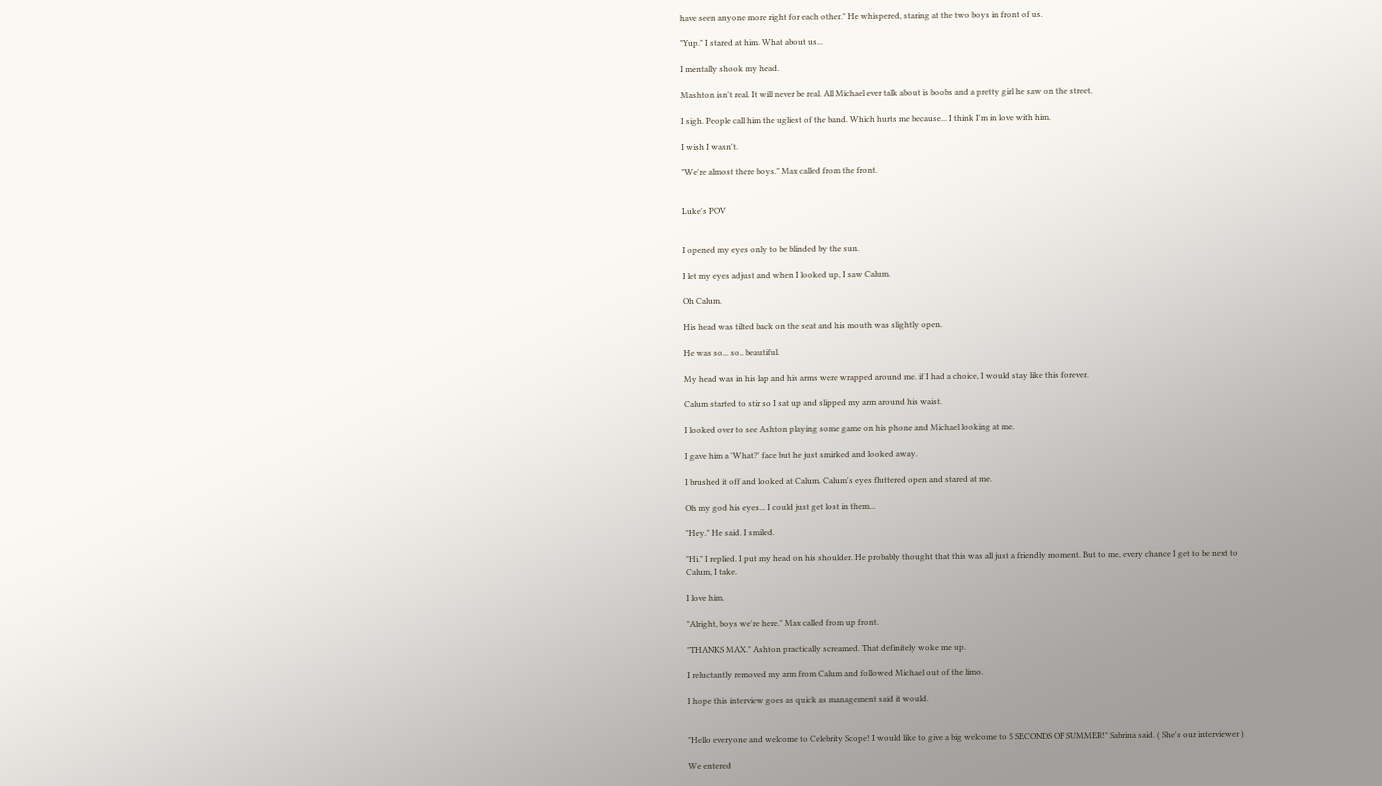have seen anyone more right for each other." He whispered, staring at the two boys in front of us.

"Yup." I stared at him. What about us...

I mentally shook my head.

Mashton isn't real. It will never be real. All Michael ever talk about is boobs and a pretty girl he saw on the street.

I sigh. People call him the ugliest of the band. Which hurts me because... I think I'm in love with him.

I wish I wasn't.

"We're almost there boys." Max called from the front.


Luke's POV


I opened my eyes only to be blinded by the sun.

I let my eyes adjust and when I looked up, I saw Calum.

Oh Calum.

His head was tilted back on the seat and his mouth was slightly open.

He was so... so.. beautiful.

My head was in his lap and his arms were wrapped around me. if I had a choice, I would stay like this forever.

Calum started to stir so I sat up and slipped my arm around his waist.

I looked over to see Ashton playing some game on his phone and Michael looking at me.

I gave him a 'What?' face but he just smirked and looked away.

I brushed it off and looked at Calum. Calum's eyes fluttered open and stared at me.

Oh my god his eyes... I could just get lost in them...

"Hey." He said. I smiled.

"Hi." I replied. I put my head on his shoulder. He probably thought that this was all just a friendly moment. But to me, every chance I get to be next to Calum, I take.

I love him.

"Alright, boys we're here." Max called from up front.

"THANKS MAX." Ashton practically screamed. That definitely woke me up.

I reluctantly removed my arm from Calum and followed Michael out of the limo.

I hope this interview goes as quick as management said it would.


"Hello everyone and welcome to Celebrity Scope! I would like to give a big welcome to 5 SECONDS OF SUMMER!" Sabrina said. ( She's our interviewer )

We entered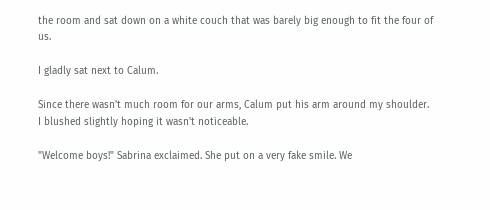the room and sat down on a white couch that was barely big enough to fit the four of us.

I gladly sat next to Calum.

Since there wasn't much room for our arms, Calum put his arm around my shoulder. I blushed slightly hoping it wasn't noticeable.

"Welcome boys!" Sabrina exclaimed. She put on a very fake smile. We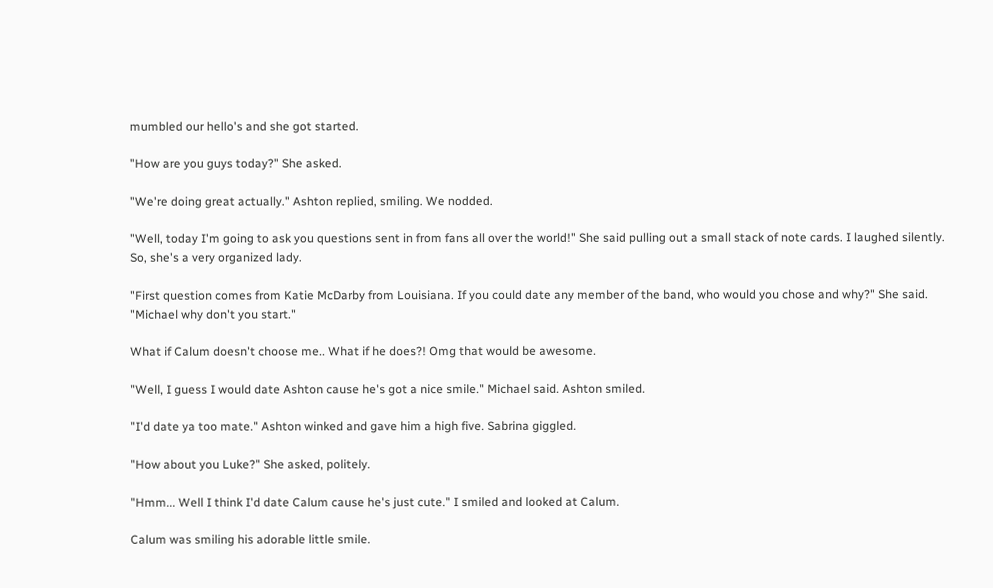mumbled our hello's and she got started.

"How are you guys today?" She asked.

"We're doing great actually." Ashton replied, smiling. We nodded.

"Well, today I'm going to ask you questions sent in from fans all over the world!" She said pulling out a small stack of note cards. I laughed silently. So, she's a very organized lady.

"First question comes from Katie McDarby from Louisiana. If you could date any member of the band, who would you chose and why?" She said. "Michael why don't you start."

What if Calum doesn't choose me.. What if he does?! Omg that would be awesome.

"Well, I guess I would date Ashton cause he's got a nice smile." Michael said. Ashton smiled.

"I'd date ya too mate." Ashton winked and gave him a high five. Sabrina giggled.

"How about you Luke?" She asked, politely.

"Hmm... Well I think I'd date Calum cause he's just cute." I smiled and looked at Calum.

Calum was smiling his adorable little smile.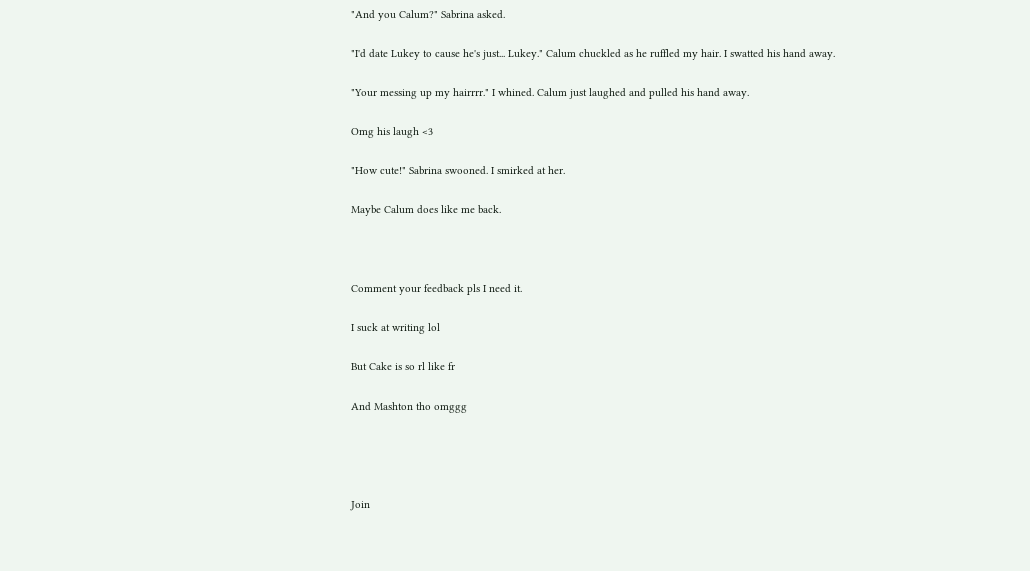"And you Calum?" Sabrina asked.

"I'd date Lukey to cause he's just... Lukey." Calum chuckled as he ruffled my hair. I swatted his hand away.

"Your messing up my hairrrr." I whined. Calum just laughed and pulled his hand away.

Omg his laugh <3

"How cute!" Sabrina swooned. I smirked at her.

Maybe Calum does like me back.



Comment your feedback pls I need it.

I suck at writing lol

But Cake is so rl like fr

And Mashton tho omggg




Join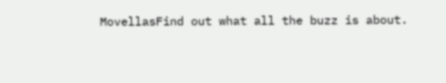MovellasFind out what all the buzz is about.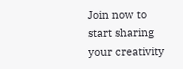Join now to start sharing your creativity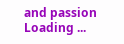and passion
Loading ...